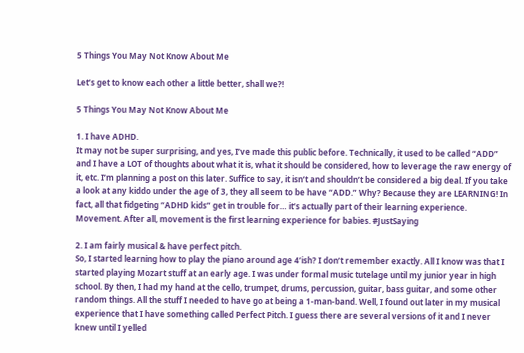5 Things You May Not Know About Me

Let’s get to know each other a little better, shall we?!

5 Things You May Not Know About Me

1. I have ADHD.
It may not be super surprising, and yes, I’ve made this public before. Technically, it used to be called “ADD” and I have a LOT of thoughts about what it is, what it should be considered, how to leverage the raw energy of it, etc. I’m planning a post on this later. Suffice to say, it isn’t and shouldn’t be considered a big deal. If you take a look at any kiddo under the age of 3, they all seem to be have “ADD.” Why? Because they are LEARNING! In fact, all that fidgeting “ADHD kids” get in trouble for… it’s actually part of their learning experience. Movement. After all, movement is the first learning experience for babies. #JustSaying

2. I am fairly musical & have perfect pitch.
So, I started learning how to play the piano around age 4’ish? I don’t remember exactly. All I know was that I started playing Mozart stuff at an early age. I was under formal music tutelage until my junior year in high school. By then, I had my hand at the cello, trumpet, drums, percussion, guitar, bass guitar, and some other random things. All the stuff I needed to have go at being a 1-man-band. Well, I found out later in my musical experience that I have something called Perfect Pitch. I guess there are several versions of it and I never knew until I yelled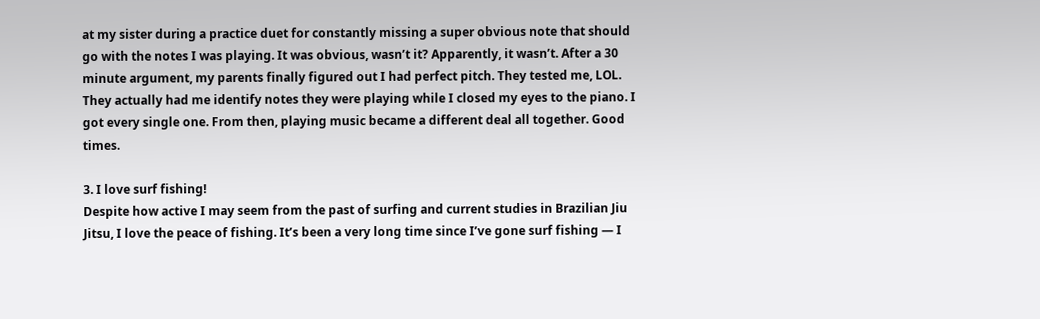at my sister during a practice duet for constantly missing a super obvious note that should go with the notes I was playing. It was obvious, wasn’t it? Apparently, it wasn’t. After a 30 minute argument, my parents finally figured out I had perfect pitch. They tested me, LOL. They actually had me identify notes they were playing while I closed my eyes to the piano. I got every single one. From then, playing music became a different deal all together. Good times.

3. I love surf fishing!
Despite how active I may seem from the past of surfing and current studies in Brazilian Jiu Jitsu, I love the peace of fishing. It’s been a very long time since I’ve gone surf fishing — I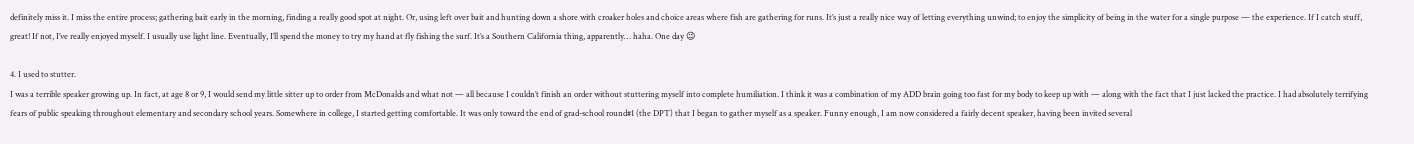definitely miss it. I miss the entire process; gathering bait early in the morning, finding a really good spot at night. Or, using left over bait and hunting down a shore with croaker holes and choice areas where fish are gathering for runs. It’s just a really nice way of letting everything unwind; to enjoy the simplicity of being in the water for a single purpose — the experience. If I catch stuff, great! If not, I’ve really enjoyed myself. I usually use light line. Eventually, I’ll spend the money to try my hand at fly fishing the surf. It’s a Southern California thing, apparently… haha. One day 😉

4. I used to stutter.
I was a terrible speaker growing up. In fact, at age 8 or 9, I would send my little sitter up to order from McDonalds and what not — all because I couldn’t finish an order without stuttering myself into complete humiliation. I think it was a combination of my ADD brain going too fast for my body to keep up with — along with the fact that I just lacked the practice. I had absolutely terrifying fears of public speaking throughout elementary and secondary school years. Somewhere in college, I started getting comfortable. It was only toward the end of grad-school round#1 (the DPT) that I began to gather myself as a speaker. Funny enough, I am now considered a fairly decent speaker, having been invited several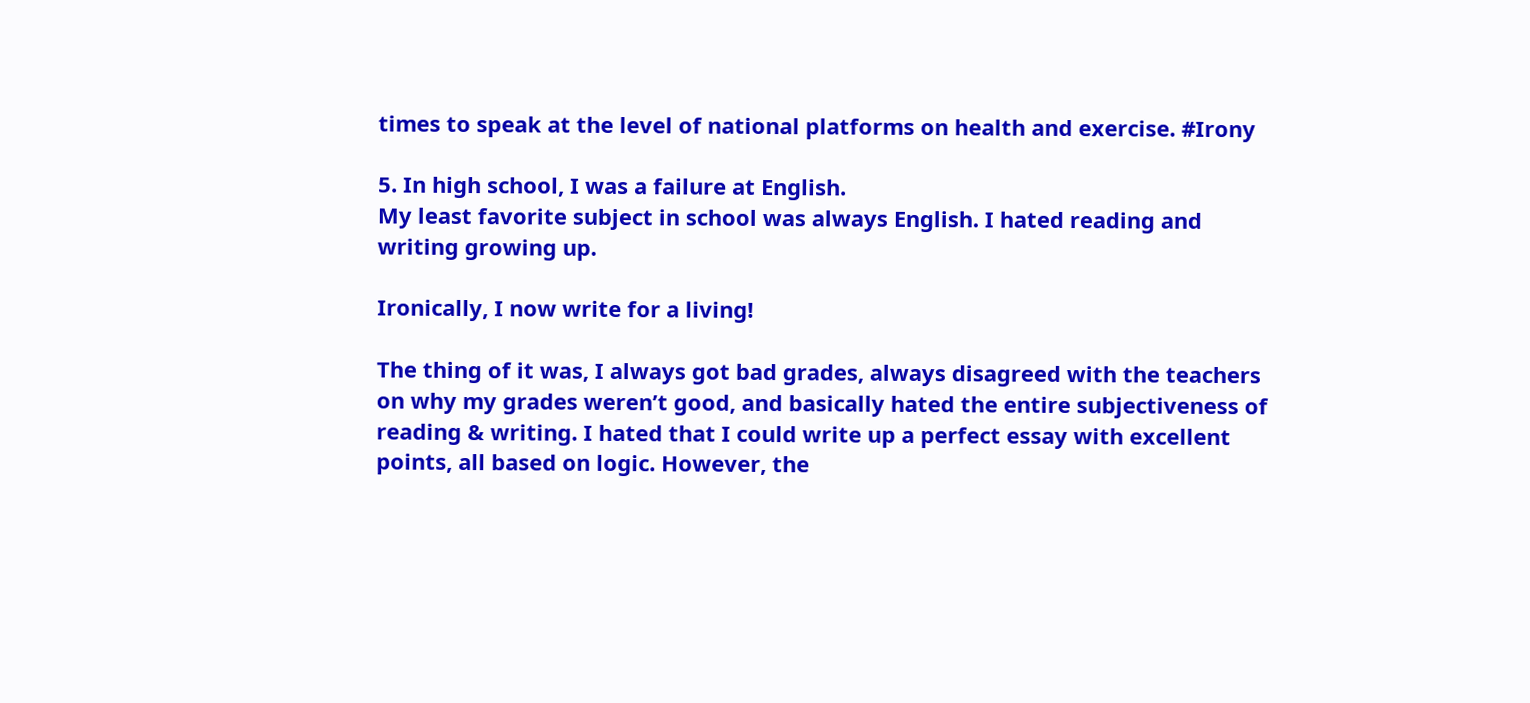times to speak at the level of national platforms on health and exercise. #Irony

5. In high school, I was a failure at English.
My least favorite subject in school was always English. I hated reading and writing growing up.

Ironically, I now write for a living!

The thing of it was, I always got bad grades, always disagreed with the teachers on why my grades weren’t good, and basically hated the entire subjectiveness of reading & writing. I hated that I could write up a perfect essay with excellent points, all based on logic. However, the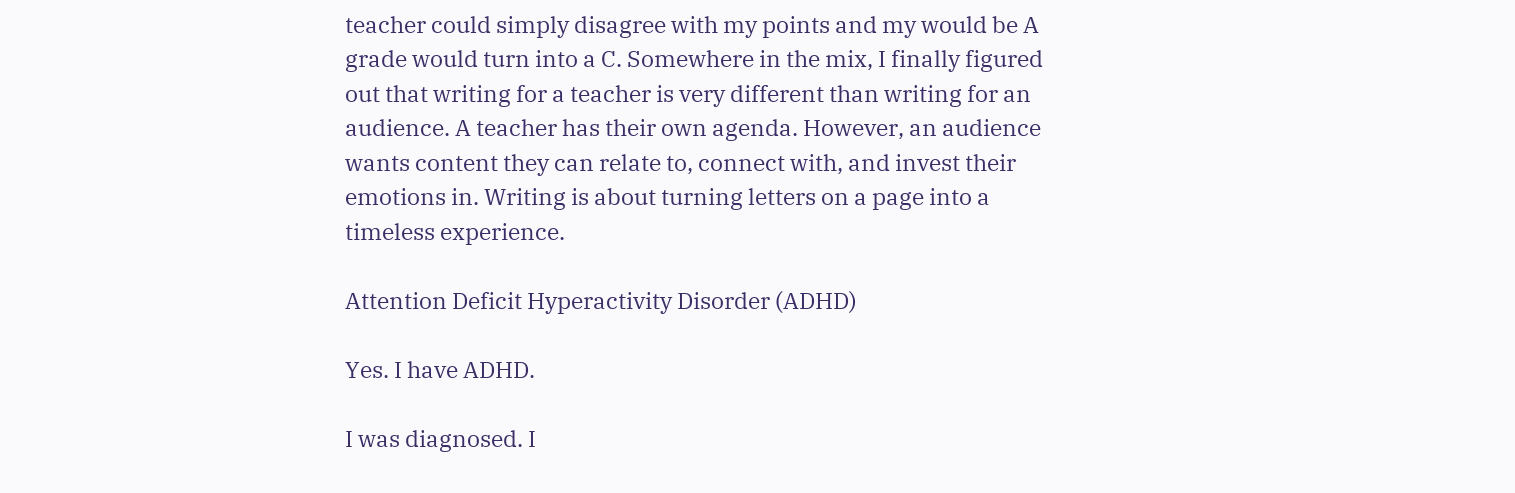teacher could simply disagree with my points and my would be A grade would turn into a C. Somewhere in the mix, I finally figured out that writing for a teacher is very different than writing for an audience. A teacher has their own agenda. However, an audience wants content they can relate to, connect with, and invest their emotions in. Writing is about turning letters on a page into a timeless experience.

Attention Deficit Hyperactivity Disorder (ADHD)

Yes. I have ADHD.

I was diagnosed. I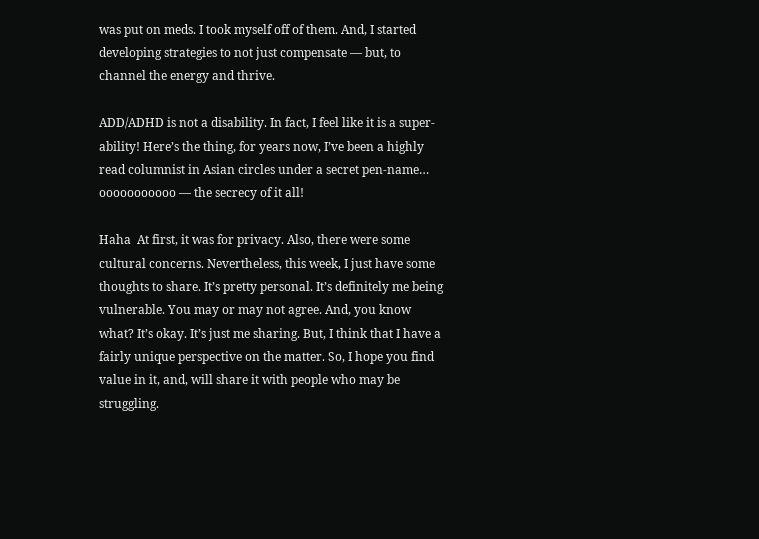was put on meds. I took myself off of them. And, I started developing strategies to not just compensate — but, to channel the energy and thrive.

ADD/ADHD is not a disability. In fact, I feel like it is a super-ability! Here’s the thing, for years now, I’ve been a highly read columnist in Asian circles under a secret pen-name… ooooooooooo — the secrecy of it all!

Haha  At first, it was for privacy. Also, there were some cultural concerns. Nevertheless, this week, I just have some thoughts to share. It’s pretty personal. It’s definitely me being vulnerable. You may or may not agree. And, you know what? It’s okay. It’s just me sharing. But, I think that I have a fairly unique perspective on the matter. So, I hope you find value in it, and, will share it with people who may be struggling.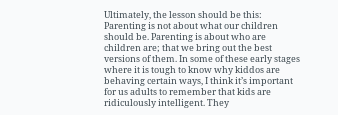Ultimately, the lesson should be this: Parenting is not about what our children should be. Parenting is about who are children are; that we bring out the best versions of them. In some of these early stages where it is tough to know why kiddos are behaving certain ways, I think it’s important for us adults to remember that kids are ridiculously intelligent. They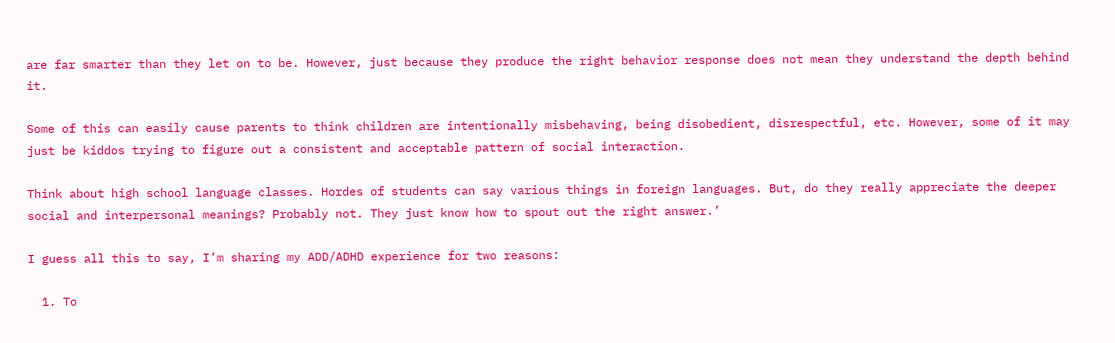are far smarter than they let on to be. However, just because they produce the right behavior response does not mean they understand the depth behind it.

Some of this can easily cause parents to think children are intentionally misbehaving, being disobedient, disrespectful, etc. However, some of it may just be kiddos trying to figure out a consistent and acceptable pattern of social interaction.

Think about high school language classes. Hordes of students can say various things in foreign languages. But, do they really appreciate the deeper social and interpersonal meanings? Probably not. They just know how to spout out the right answer.’

I guess all this to say, I’m sharing my ADD/ADHD experience for two reasons:

  1. To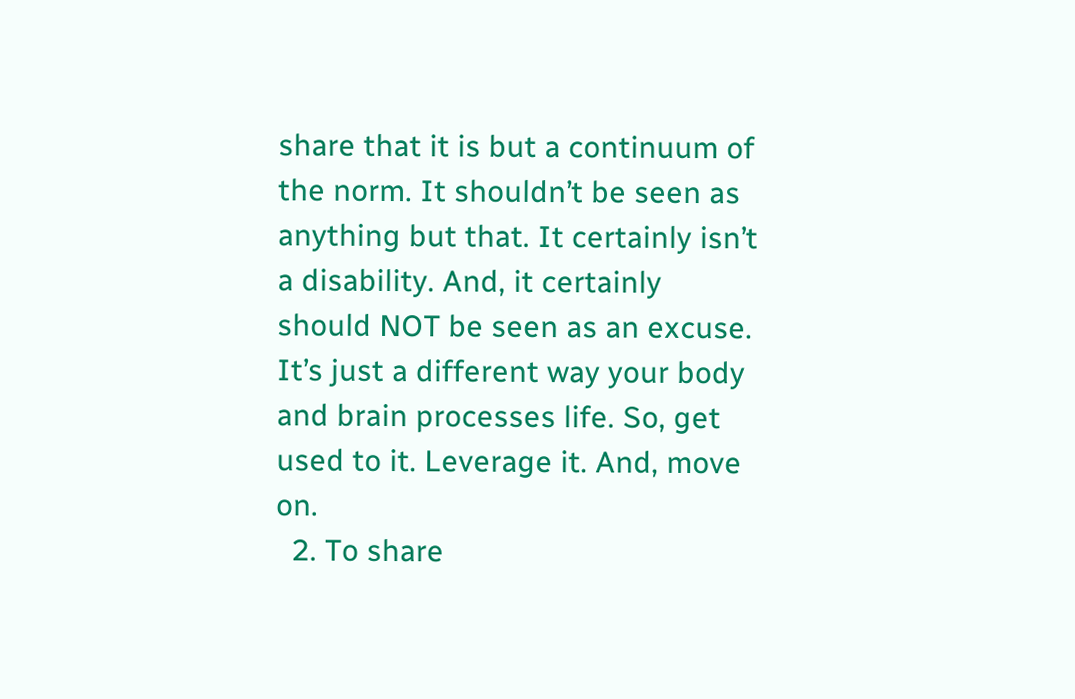share that it is but a continuum of the norm. It shouldn’t be seen as anything but that. It certainly isn’t a disability. And, it certainly should NOT be seen as an excuse. It’s just a different way your body and brain processes life. So, get used to it. Leverage it. And, move on.
  2. To share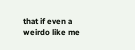that if even a weirdo like me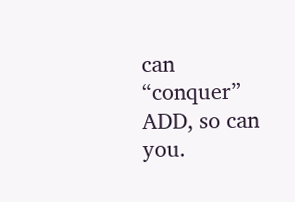can “conquer” ADD, so can you.